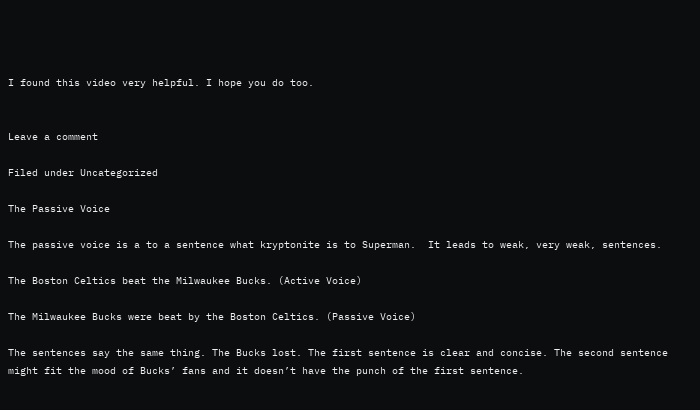I found this video very helpful. I hope you do too.


Leave a comment

Filed under Uncategorized

The Passive Voice

The passive voice is a to a sentence what kryptonite is to Superman.  It leads to weak, very weak, sentences.

The Boston Celtics beat the Milwaukee Bucks. (Active Voice)

The Milwaukee Bucks were beat by the Boston Celtics. (Passive Voice)

The sentences say the same thing. The Bucks lost. The first sentence is clear and concise. The second sentence might fit the mood of Bucks’ fans and it doesn’t have the punch of the first sentence.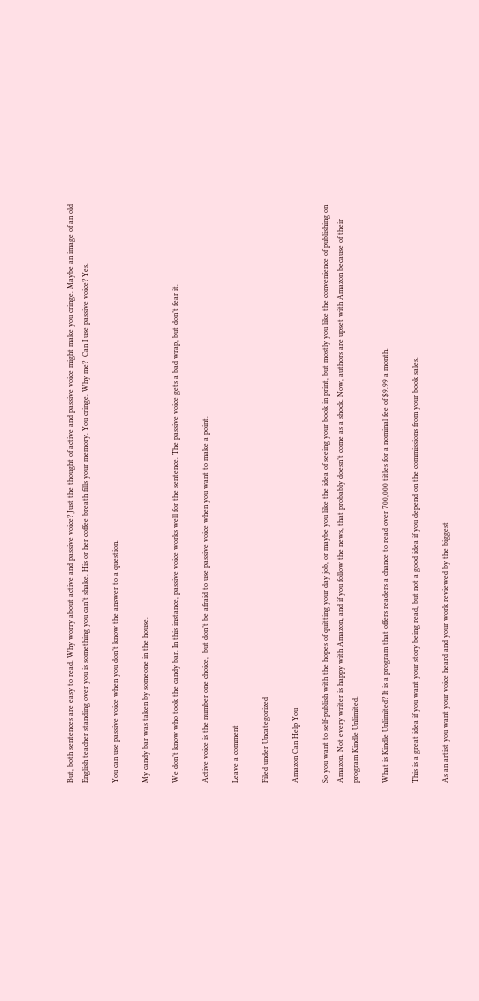But, both sentences are easy to read. Why worry about active and passive voice? Just the thought of active and passive voice might make you cringe. Maybe an image of an old English teacher standing over you is something you can’t shake. His or her coffee breath fills your memory. You cringe. Why me?  Can I use passive voice? Yes.

You can use passive voice when you don’t know the answer to a question.

My candy bar was taken by someone in the house.

We don’t know who took the candy bar. In this instance, passive voice works well for the sentence. The passive voice gets a bad wrap, but don’t fear it.

Active voice is the number one choice,  but don’t be afraid to use passive voice when you want to make a point.

Leave a comment

Filed under Uncategorized

Amazon Can Help You

So you want to self-publish with the hopes of quitting your day job, or maybe you like the idea of seeing your book in print, but mostly you like the convenience of publishing on Amazon. Not every writer is happy with Amazon, and if you follow the news, that probably doesn’t come as a shock. Now, authors are upset with Amazon because of their program Kindle Unlimited.

What is Kindle Unlimited? It is a program that offers readers a chance to read over 700,000 titles for a nominal fee of $9.99 a month.

This is a great idea if you want your story being read, but not a good idea if you depend on the commissions from your book sales.

As an artist you want your voice heard and your work reviewed by the biggest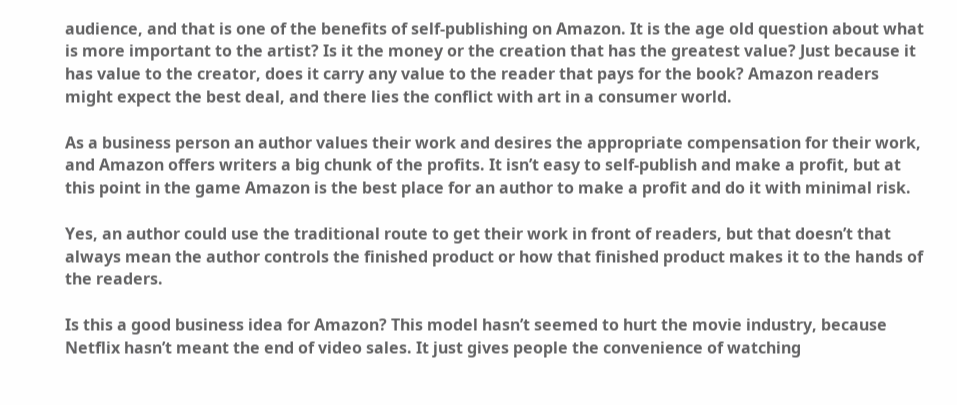audience, and that is one of the benefits of self-publishing on Amazon. It is the age old question about what is more important to the artist? Is it the money or the creation that has the greatest value? Just because it has value to the creator, does it carry any value to the reader that pays for the book? Amazon readers might expect the best deal, and there lies the conflict with art in a consumer world.

As a business person an author values their work and desires the appropriate compensation for their work, and Amazon offers writers a big chunk of the profits. It isn’t easy to self-publish and make a profit, but at this point in the game Amazon is the best place for an author to make a profit and do it with minimal risk.

Yes, an author could use the traditional route to get their work in front of readers, but that doesn’t that always mean the author controls the finished product or how that finished product makes it to the hands of the readers.

Is this a good business idea for Amazon? This model hasn’t seemed to hurt the movie industry, because Netflix hasn’t meant the end of video sales. It just gives people the convenience of watching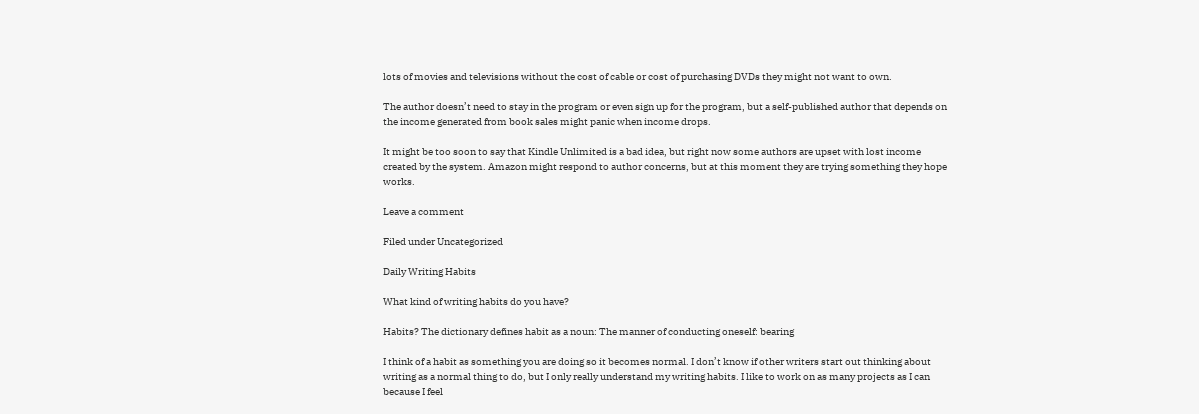lots of movies and televisions without the cost of cable or cost of purchasing DVDs they might not want to own.

The author doesn’t need to stay in the program or even sign up for the program, but a self-published author that depends on the income generated from book sales might panic when income drops.

It might be too soon to say that Kindle Unlimited is a bad idea, but right now some authors are upset with lost income created by the system. Amazon might respond to author concerns, but at this moment they are trying something they hope works.

Leave a comment

Filed under Uncategorized

Daily Writing Habits

What kind of writing habits do you have?

Habits? The dictionary defines habit as a noun: The manner of conducting oneself: bearing

I think of a habit as something you are doing so it becomes normal. I don’t know if other writers start out thinking about writing as a normal thing to do, but I only really understand my writing habits. I like to work on as many projects as I can because I feel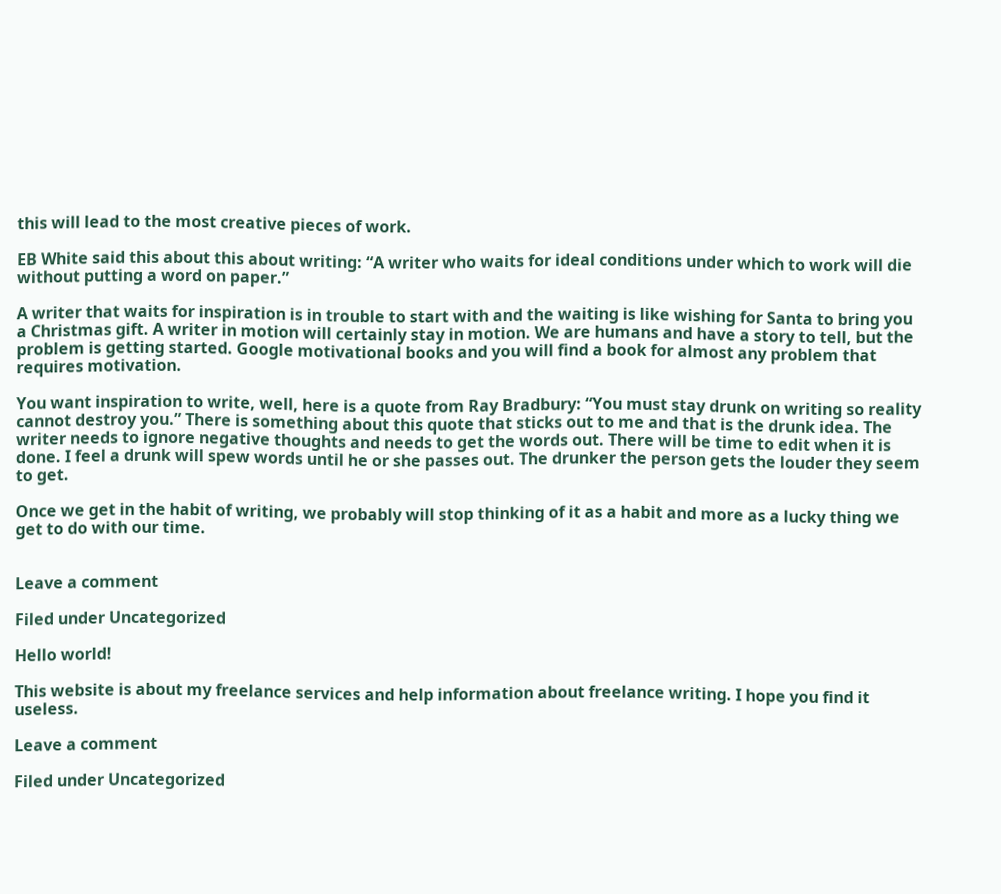this will lead to the most creative pieces of work.

EB White said this about this about writing: “A writer who waits for ideal conditions under which to work will die without putting a word on paper.”

A writer that waits for inspiration is in trouble to start with and the waiting is like wishing for Santa to bring you a Christmas gift. A writer in motion will certainly stay in motion. We are humans and have a story to tell, but the problem is getting started. Google motivational books and you will find a book for almost any problem that requires motivation.

You want inspiration to write, well, here is a quote from Ray Bradbury: “You must stay drunk on writing so reality cannot destroy you.” There is something about this quote that sticks out to me and that is the drunk idea. The writer needs to ignore negative thoughts and needs to get the words out. There will be time to edit when it is done. I feel a drunk will spew words until he or she passes out. The drunker the person gets the louder they seem to get.

Once we get in the habit of writing, we probably will stop thinking of it as a habit and more as a lucky thing we get to do with our time.


Leave a comment

Filed under Uncategorized

Hello world!

This website is about my freelance services and help information about freelance writing. I hope you find it useless.

Leave a comment

Filed under Uncategorized